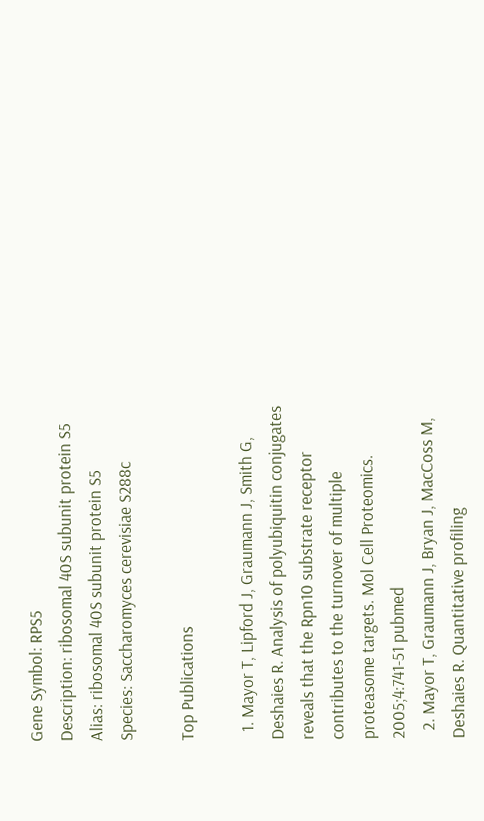Gene Symbol: RPS5
Description: ribosomal 40S subunit protein S5
Alias: ribosomal 40S subunit protein S5
Species: Saccharomyces cerevisiae S288c

Top Publications

  1. Mayor T, Lipford J, Graumann J, Smith G, Deshaies R. Analysis of polyubiquitin conjugates reveals that the Rpn10 substrate receptor contributes to the turnover of multiple proteasome targets. Mol Cell Proteomics. 2005;4:741-51 pubmed
  2. Mayor T, Graumann J, Bryan J, MacCoss M, Deshaies R. Quantitative profiling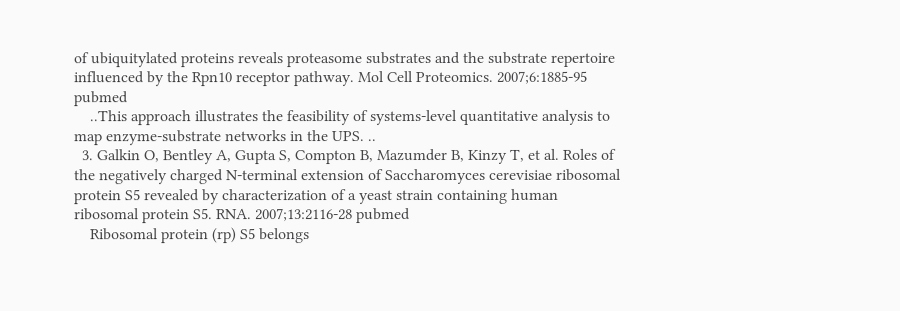of ubiquitylated proteins reveals proteasome substrates and the substrate repertoire influenced by the Rpn10 receptor pathway. Mol Cell Proteomics. 2007;6:1885-95 pubmed
    ..This approach illustrates the feasibility of systems-level quantitative analysis to map enzyme-substrate networks in the UPS. ..
  3. Galkin O, Bentley A, Gupta S, Compton B, Mazumder B, Kinzy T, et al. Roles of the negatively charged N-terminal extension of Saccharomyces cerevisiae ribosomal protein S5 revealed by characterization of a yeast strain containing human ribosomal protein S5. RNA. 2007;13:2116-28 pubmed
    Ribosomal protein (rp) S5 belongs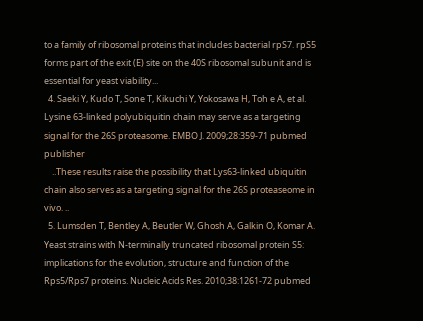to a family of ribosomal proteins that includes bacterial rpS7. rpS5 forms part of the exit (E) site on the 40S ribosomal subunit and is essential for yeast viability...
  4. Saeki Y, Kudo T, Sone T, Kikuchi Y, Yokosawa H, Toh e A, et al. Lysine 63-linked polyubiquitin chain may serve as a targeting signal for the 26S proteasome. EMBO J. 2009;28:359-71 pubmed publisher
    ..These results raise the possibility that Lys63-linked ubiquitin chain also serves as a targeting signal for the 26S proteaseome in vivo. ..
  5. Lumsden T, Bentley A, Beutler W, Ghosh A, Galkin O, Komar A. Yeast strains with N-terminally truncated ribosomal protein S5: implications for the evolution, structure and function of the Rps5/Rps7 proteins. Nucleic Acids Res. 2010;38:1261-72 pubmed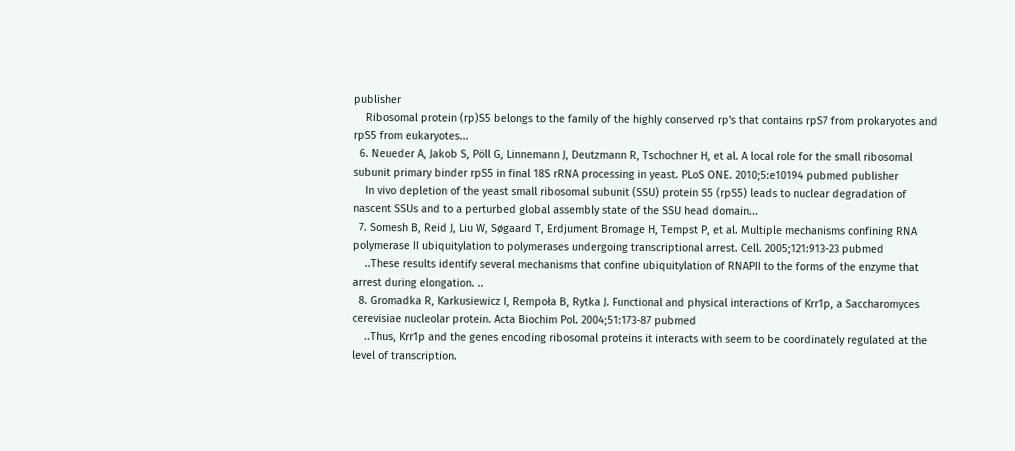publisher
    Ribosomal protein (rp)S5 belongs to the family of the highly conserved rp's that contains rpS7 from prokaryotes and rpS5 from eukaryotes...
  6. Neueder A, Jakob S, Pöll G, Linnemann J, Deutzmann R, Tschochner H, et al. A local role for the small ribosomal subunit primary binder rpS5 in final 18S rRNA processing in yeast. PLoS ONE. 2010;5:e10194 pubmed publisher
    In vivo depletion of the yeast small ribosomal subunit (SSU) protein S5 (rpS5) leads to nuclear degradation of nascent SSUs and to a perturbed global assembly state of the SSU head domain...
  7. Somesh B, Reid J, Liu W, Søgaard T, Erdjument Bromage H, Tempst P, et al. Multiple mechanisms confining RNA polymerase II ubiquitylation to polymerases undergoing transcriptional arrest. Cell. 2005;121:913-23 pubmed
    ..These results identify several mechanisms that confine ubiquitylation of RNAPII to the forms of the enzyme that arrest during elongation. ..
  8. Gromadka R, Karkusiewicz I, Rempoła B, Rytka J. Functional and physical interactions of Krr1p, a Saccharomyces cerevisiae nucleolar protein. Acta Biochim Pol. 2004;51:173-87 pubmed
    ..Thus, Krr1p and the genes encoding ribosomal proteins it interacts with seem to be coordinately regulated at the level of transcription.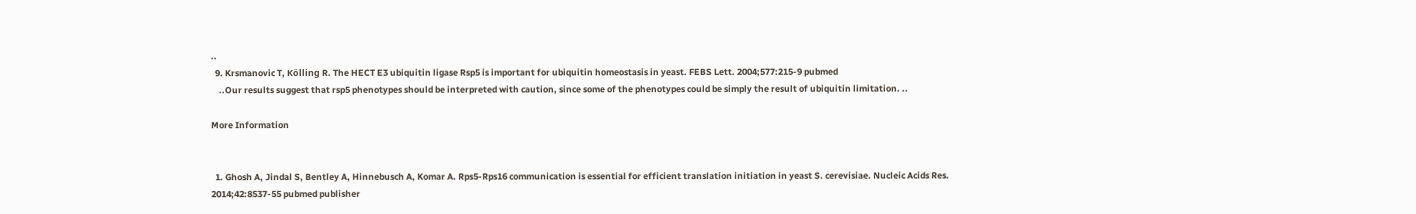..
  9. Krsmanovic T, Kölling R. The HECT E3 ubiquitin ligase Rsp5 is important for ubiquitin homeostasis in yeast. FEBS Lett. 2004;577:215-9 pubmed
    ..Our results suggest that rsp5 phenotypes should be interpreted with caution, since some of the phenotypes could be simply the result of ubiquitin limitation. ..

More Information


  1. Ghosh A, Jindal S, Bentley A, Hinnebusch A, Komar A. Rps5-Rps16 communication is essential for efficient translation initiation in yeast S. cerevisiae. Nucleic Acids Res. 2014;42:8537-55 pubmed publisher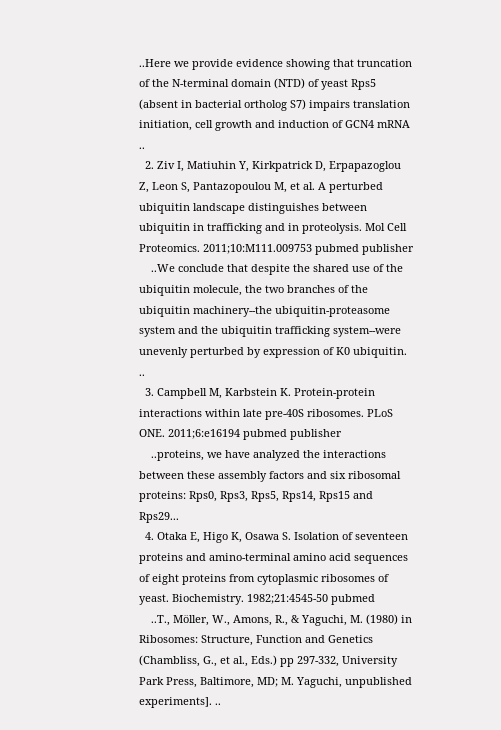..Here we provide evidence showing that truncation of the N-terminal domain (NTD) of yeast Rps5 (absent in bacterial ortholog S7) impairs translation initiation, cell growth and induction of GCN4 mRNA ..
  2. Ziv I, Matiuhin Y, Kirkpatrick D, Erpapazoglou Z, Leon S, Pantazopoulou M, et al. A perturbed ubiquitin landscape distinguishes between ubiquitin in trafficking and in proteolysis. Mol Cell Proteomics. 2011;10:M111.009753 pubmed publisher
    ..We conclude that despite the shared use of the ubiquitin molecule, the two branches of the ubiquitin machinery--the ubiquitin-proteasome system and the ubiquitin trafficking system--were unevenly perturbed by expression of K0 ubiquitin. ..
  3. Campbell M, Karbstein K. Protein-protein interactions within late pre-40S ribosomes. PLoS ONE. 2011;6:e16194 pubmed publisher
    ..proteins, we have analyzed the interactions between these assembly factors and six ribosomal proteins: Rps0, Rps3, Rps5, Rps14, Rps15 and Rps29...
  4. Otaka E, Higo K, Osawa S. Isolation of seventeen proteins and amino-terminal amino acid sequences of eight proteins from cytoplasmic ribosomes of yeast. Biochemistry. 1982;21:4545-50 pubmed
    ..T., Möller, W., Amons, R., & Yaguchi, M. (1980) in Ribosomes: Structure, Function and Genetics (Chambliss, G., et al., Eds.) pp 297-332, University Park Press, Baltimore, MD; M. Yaguchi, unpublished experiments]. ..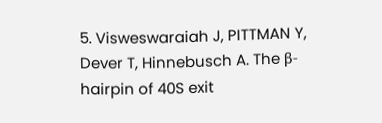5. Visweswaraiah J, PITTMAN Y, Dever T, Hinnebusch A. The β-hairpin of 40S exit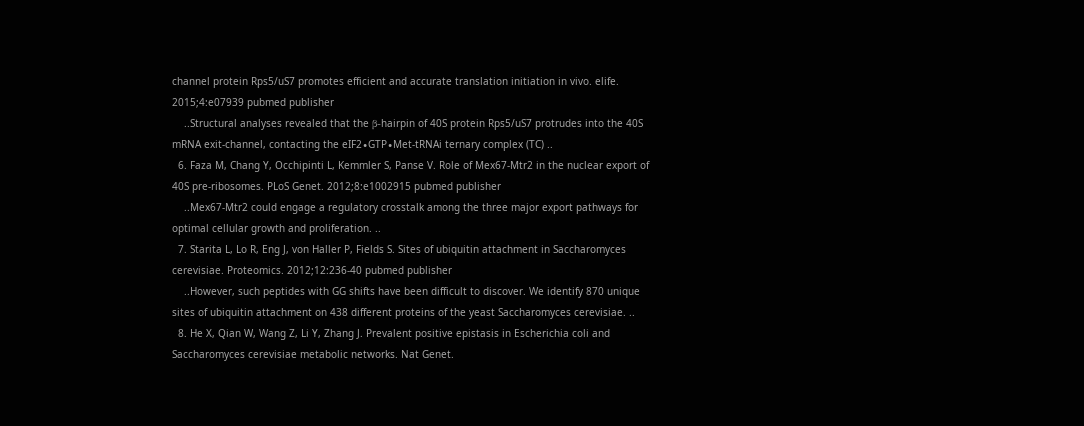channel protein Rps5/uS7 promotes efficient and accurate translation initiation in vivo. elife. 2015;4:e07939 pubmed publisher
    ..Structural analyses revealed that the β-hairpin of 40S protein Rps5/uS7 protrudes into the 40S mRNA exit-channel, contacting the eIF2∙GTP∙Met-tRNAi ternary complex (TC) ..
  6. Faza M, Chang Y, Occhipinti L, Kemmler S, Panse V. Role of Mex67-Mtr2 in the nuclear export of 40S pre-ribosomes. PLoS Genet. 2012;8:e1002915 pubmed publisher
    ..Mex67-Mtr2 could engage a regulatory crosstalk among the three major export pathways for optimal cellular growth and proliferation. ..
  7. Starita L, Lo R, Eng J, von Haller P, Fields S. Sites of ubiquitin attachment in Saccharomyces cerevisiae. Proteomics. 2012;12:236-40 pubmed publisher
    ..However, such peptides with GG shifts have been difficult to discover. We identify 870 unique sites of ubiquitin attachment on 438 different proteins of the yeast Saccharomyces cerevisiae. ..
  8. He X, Qian W, Wang Z, Li Y, Zhang J. Prevalent positive epistasis in Escherichia coli and Saccharomyces cerevisiae metabolic networks. Nat Genet.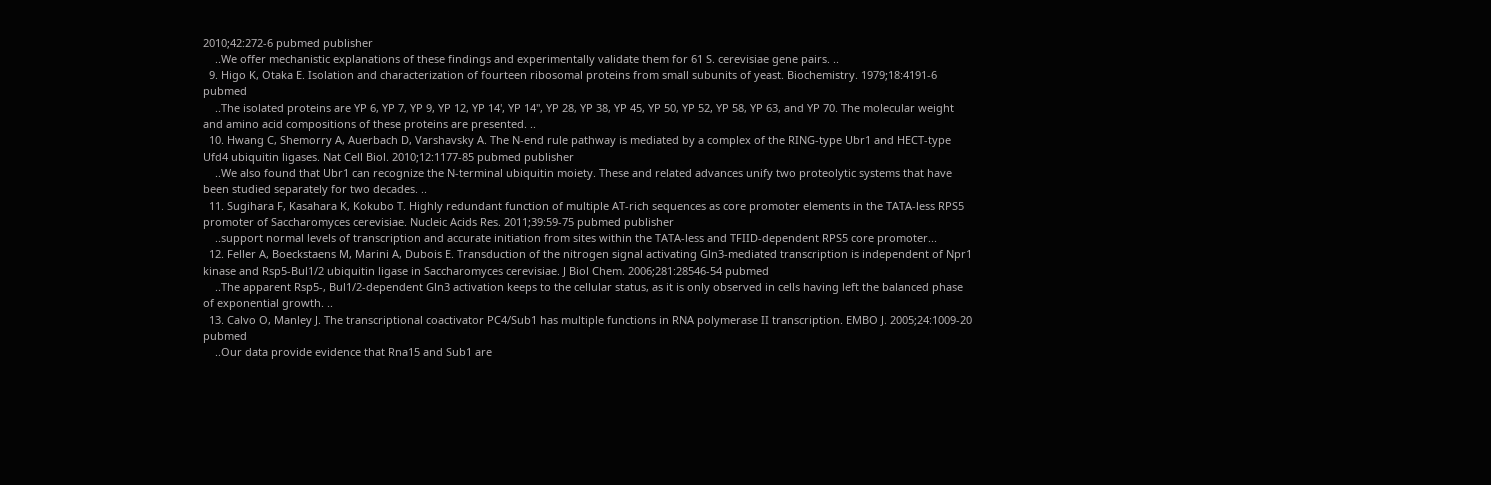2010;42:272-6 pubmed publisher
    ..We offer mechanistic explanations of these findings and experimentally validate them for 61 S. cerevisiae gene pairs. ..
  9. Higo K, Otaka E. Isolation and characterization of fourteen ribosomal proteins from small subunits of yeast. Biochemistry. 1979;18:4191-6 pubmed
    ..The isolated proteins are YP 6, YP 7, YP 9, YP 12, YP 14', YP 14'', YP 28, YP 38, YP 45, YP 50, YP 52, YP 58, YP 63, and YP 70. The molecular weight and amino acid compositions of these proteins are presented. ..
  10. Hwang C, Shemorry A, Auerbach D, Varshavsky A. The N-end rule pathway is mediated by a complex of the RING-type Ubr1 and HECT-type Ufd4 ubiquitin ligases. Nat Cell Biol. 2010;12:1177-85 pubmed publisher
    ..We also found that Ubr1 can recognize the N-terminal ubiquitin moiety. These and related advances unify two proteolytic systems that have been studied separately for two decades. ..
  11. Sugihara F, Kasahara K, Kokubo T. Highly redundant function of multiple AT-rich sequences as core promoter elements in the TATA-less RPS5 promoter of Saccharomyces cerevisiae. Nucleic Acids Res. 2011;39:59-75 pubmed publisher
    ..support normal levels of transcription and accurate initiation from sites within the TATA-less and TFIID-dependent RPS5 core promoter...
  12. Feller A, Boeckstaens M, Marini A, Dubois E. Transduction of the nitrogen signal activating Gln3-mediated transcription is independent of Npr1 kinase and Rsp5-Bul1/2 ubiquitin ligase in Saccharomyces cerevisiae. J Biol Chem. 2006;281:28546-54 pubmed
    ..The apparent Rsp5-, Bul1/2-dependent Gln3 activation keeps to the cellular status, as it is only observed in cells having left the balanced phase of exponential growth. ..
  13. Calvo O, Manley J. The transcriptional coactivator PC4/Sub1 has multiple functions in RNA polymerase II transcription. EMBO J. 2005;24:1009-20 pubmed
    ..Our data provide evidence that Rna15 and Sub1 are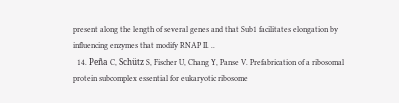present along the length of several genes and that Sub1 facilitates elongation by influencing enzymes that modify RNAP II. ..
  14. Peña C, Schütz S, Fischer U, Chang Y, Panse V. Prefabrication of a ribosomal protein subcomplex essential for eukaryotic ribosome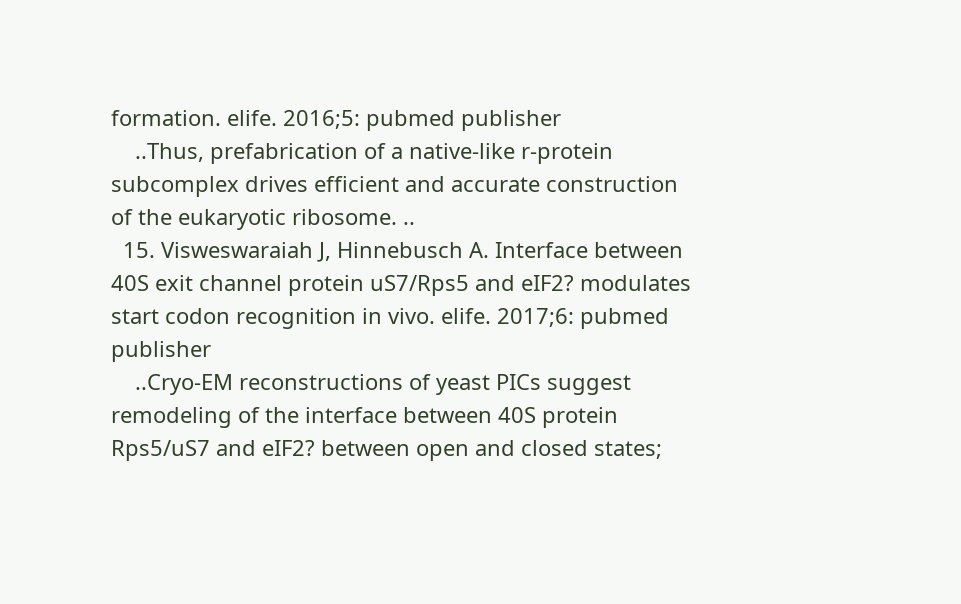formation. elife. 2016;5: pubmed publisher
    ..Thus, prefabrication of a native-like r-protein subcomplex drives efficient and accurate construction of the eukaryotic ribosome. ..
  15. Visweswaraiah J, Hinnebusch A. Interface between 40S exit channel protein uS7/Rps5 and eIF2? modulates start codon recognition in vivo. elife. 2017;6: pubmed publisher
    ..Cryo-EM reconstructions of yeast PICs suggest remodeling of the interface between 40S protein Rps5/uS7 and eIF2? between open and closed states;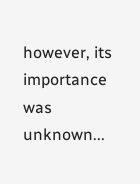however, its importance was unknown...